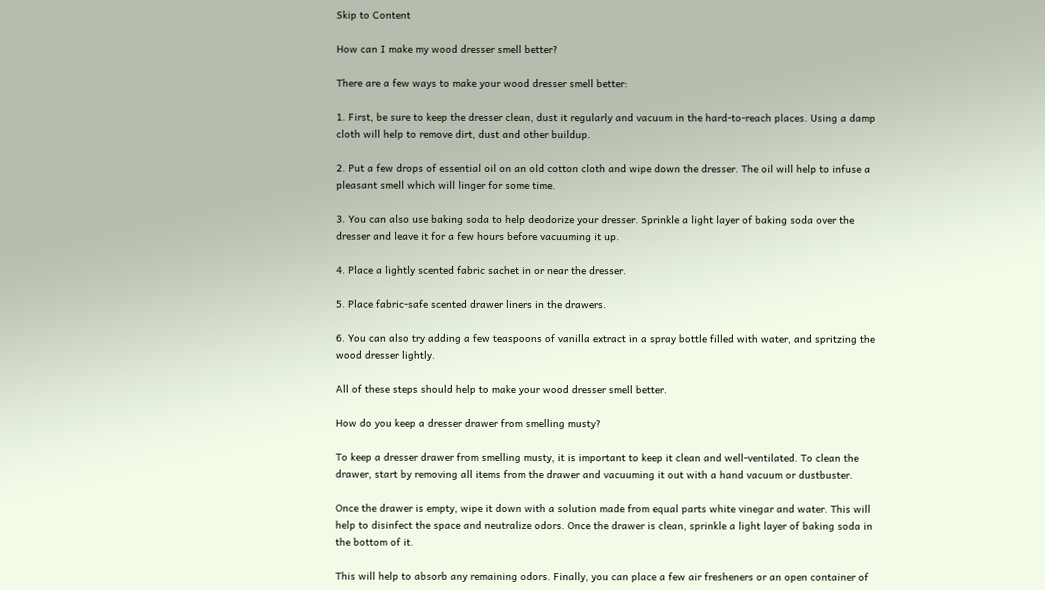Skip to Content

How can I make my wood dresser smell better?

There are a few ways to make your wood dresser smell better:

1. First, be sure to keep the dresser clean, dust it regularly and vacuum in the hard-to-reach places. Using a damp cloth will help to remove dirt, dust and other buildup.

2. Put a few drops of essential oil on an old cotton cloth and wipe down the dresser. The oil will help to infuse a pleasant smell which will linger for some time.

3. You can also use baking soda to help deodorize your dresser. Sprinkle a light layer of baking soda over the dresser and leave it for a few hours before vacuuming it up.

4. Place a lightly scented fabric sachet in or near the dresser.

5. Place fabric-safe scented drawer liners in the drawers.

6. You can also try adding a few teaspoons of vanilla extract in a spray bottle filled with water, and spritzing the wood dresser lightly.

All of these steps should help to make your wood dresser smell better.

How do you keep a dresser drawer from smelling musty?

To keep a dresser drawer from smelling musty, it is important to keep it clean and well-ventilated. To clean the drawer, start by removing all items from the drawer and vacuuming it out with a hand vacuum or dustbuster.

Once the drawer is empty, wipe it down with a solution made from equal parts white vinegar and water. This will help to disinfect the space and neutralize odors. Once the drawer is clean, sprinkle a light layer of baking soda in the bottom of it.

This will help to absorb any remaining odors. Finally, you can place a few air fresheners or an open container of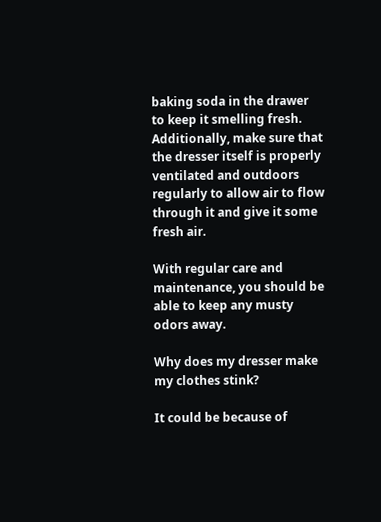baking soda in the drawer to keep it smelling fresh. Additionally, make sure that the dresser itself is properly ventilated and outdoors regularly to allow air to flow through it and give it some fresh air.

With regular care and maintenance, you should be able to keep any musty odors away.

Why does my dresser make my clothes stink?

It could be because of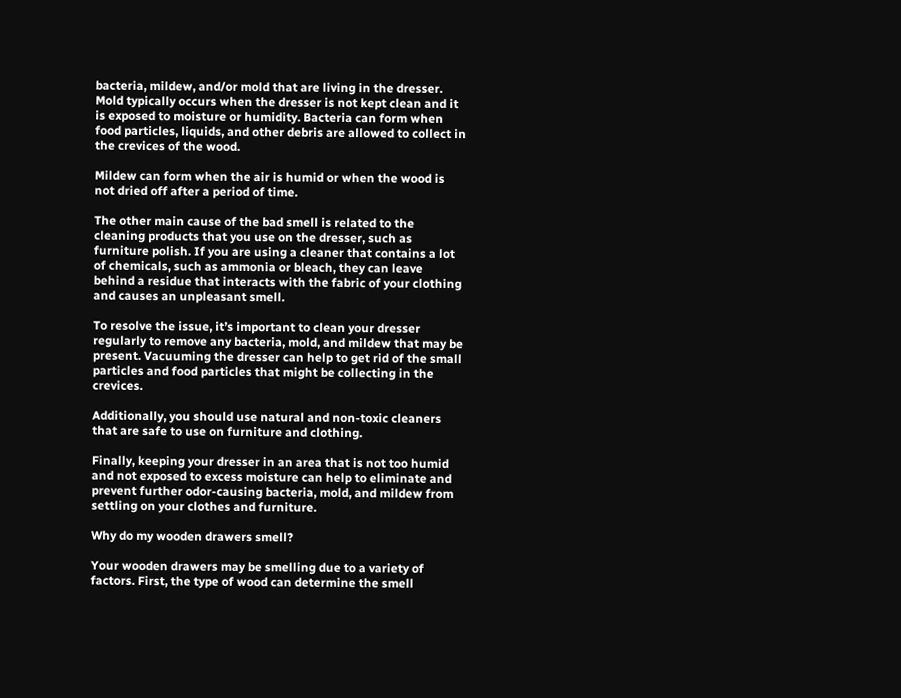bacteria, mildew, and/or mold that are living in the dresser. Mold typically occurs when the dresser is not kept clean and it is exposed to moisture or humidity. Bacteria can form when food particles, liquids, and other debris are allowed to collect in the crevices of the wood.

Mildew can form when the air is humid or when the wood is not dried off after a period of time.

The other main cause of the bad smell is related to the cleaning products that you use on the dresser, such as furniture polish. If you are using a cleaner that contains a lot of chemicals, such as ammonia or bleach, they can leave behind a residue that interacts with the fabric of your clothing and causes an unpleasant smell.

To resolve the issue, it’s important to clean your dresser regularly to remove any bacteria, mold, and mildew that may be present. Vacuuming the dresser can help to get rid of the small particles and food particles that might be collecting in the crevices.

Additionally, you should use natural and non-toxic cleaners that are safe to use on furniture and clothing.

Finally, keeping your dresser in an area that is not too humid and not exposed to excess moisture can help to eliminate and prevent further odor-causing bacteria, mold, and mildew from settling on your clothes and furniture.

Why do my wooden drawers smell?

Your wooden drawers may be smelling due to a variety of factors. First, the type of wood can determine the smell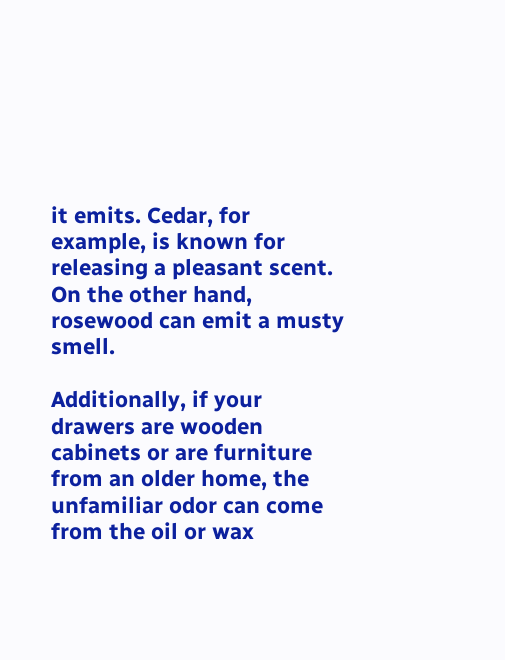it emits. Cedar, for example, is known for releasing a pleasant scent. On the other hand, rosewood can emit a musty smell.

Additionally, if your drawers are wooden cabinets or are furniture from an older home, the unfamiliar odor can come from the oil or wax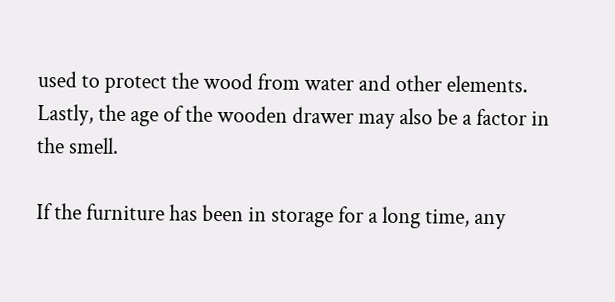used to protect the wood from water and other elements. Lastly, the age of the wooden drawer may also be a factor in the smell.

If the furniture has been in storage for a long time, any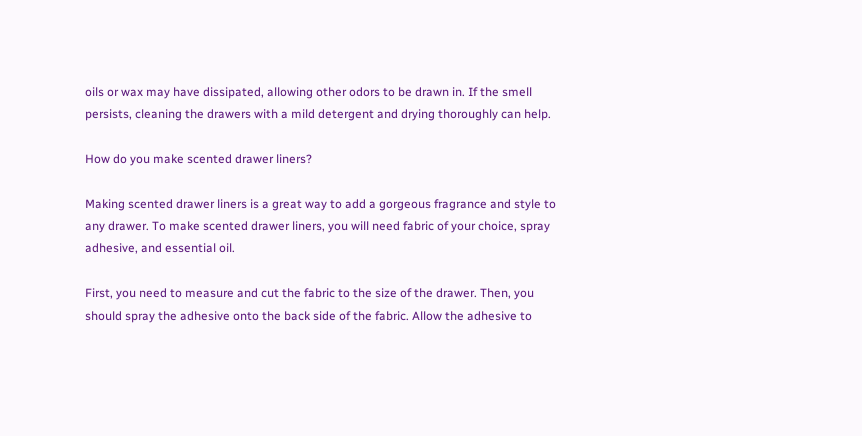oils or wax may have dissipated, allowing other odors to be drawn in. If the smell persists, cleaning the drawers with a mild detergent and drying thoroughly can help.

How do you make scented drawer liners?

Making scented drawer liners is a great way to add a gorgeous fragrance and style to any drawer. To make scented drawer liners, you will need fabric of your choice, spray adhesive, and essential oil.

First, you need to measure and cut the fabric to the size of the drawer. Then, you should spray the adhesive onto the back side of the fabric. Allow the adhesive to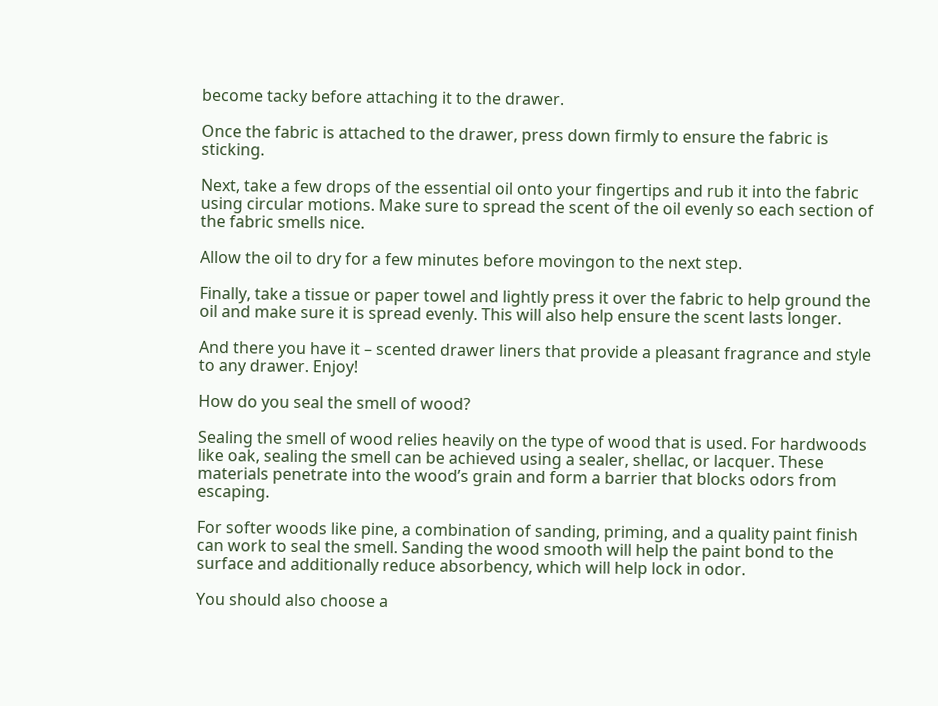become tacky before attaching it to the drawer.

Once the fabric is attached to the drawer, press down firmly to ensure the fabric is sticking.

Next, take a few drops of the essential oil onto your fingertips and rub it into the fabric using circular motions. Make sure to spread the scent of the oil evenly so each section of the fabric smells nice.

Allow the oil to dry for a few minutes before movingon to the next step.

Finally, take a tissue or paper towel and lightly press it over the fabric to help ground the oil and make sure it is spread evenly. This will also help ensure the scent lasts longer.

And there you have it – scented drawer liners that provide a pleasant fragrance and style to any drawer. Enjoy!

How do you seal the smell of wood?

Sealing the smell of wood relies heavily on the type of wood that is used. For hardwoods like oak, sealing the smell can be achieved using a sealer, shellac, or lacquer. These materials penetrate into the wood’s grain and form a barrier that blocks odors from escaping.

For softer woods like pine, a combination of sanding, priming, and a quality paint finish can work to seal the smell. Sanding the wood smooth will help the paint bond to the surface and additionally reduce absorbency, which will help lock in odor.

You should also choose a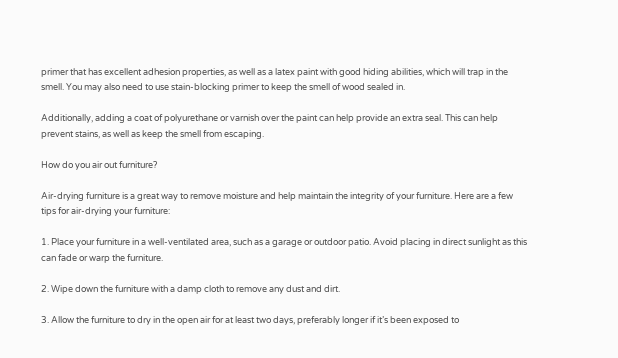primer that has excellent adhesion properties, as well as a latex paint with good hiding abilities, which will trap in the smell. You may also need to use stain-blocking primer to keep the smell of wood sealed in.

Additionally, adding a coat of polyurethane or varnish over the paint can help provide an extra seal. This can help prevent stains, as well as keep the smell from escaping.

How do you air out furniture?

Air-drying furniture is a great way to remove moisture and help maintain the integrity of your furniture. Here are a few tips for air-drying your furniture:

1. Place your furniture in a well-ventilated area, such as a garage or outdoor patio. Avoid placing in direct sunlight as this can fade or warp the furniture.

2. Wipe down the furniture with a damp cloth to remove any dust and dirt.

3. Allow the furniture to dry in the open air for at least two days, preferably longer if it’s been exposed to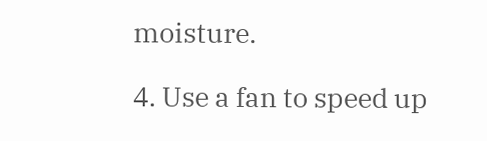moisture.

4. Use a fan to speed up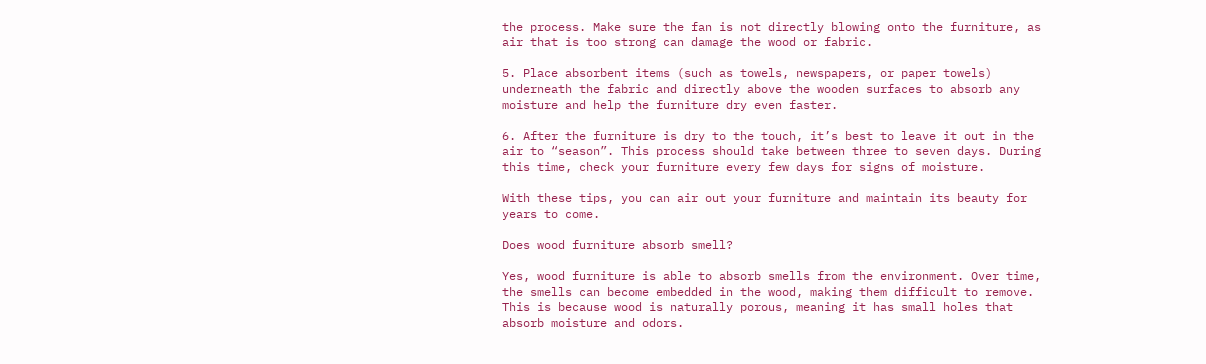the process. Make sure the fan is not directly blowing onto the furniture, as air that is too strong can damage the wood or fabric.

5. Place absorbent items (such as towels, newspapers, or paper towels) underneath the fabric and directly above the wooden surfaces to absorb any moisture and help the furniture dry even faster.

6. After the furniture is dry to the touch, it’s best to leave it out in the air to “season”. This process should take between three to seven days. During this time, check your furniture every few days for signs of moisture.

With these tips, you can air out your furniture and maintain its beauty for years to come.

Does wood furniture absorb smell?

Yes, wood furniture is able to absorb smells from the environment. Over time, the smells can become embedded in the wood, making them difficult to remove. This is because wood is naturally porous, meaning it has small holes that absorb moisture and odors.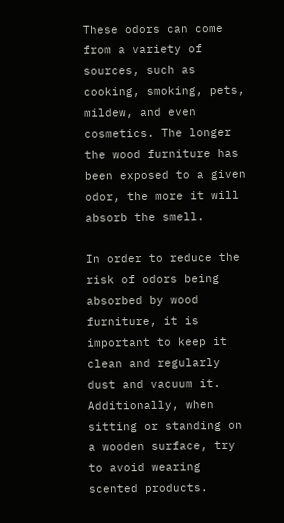These odors can come from a variety of sources, such as cooking, smoking, pets, mildew, and even cosmetics. The longer the wood furniture has been exposed to a given odor, the more it will absorb the smell.

In order to reduce the risk of odors being absorbed by wood furniture, it is important to keep it clean and regularly dust and vacuum it. Additionally, when sitting or standing on a wooden surface, try to avoid wearing scented products.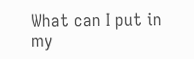What can I put in my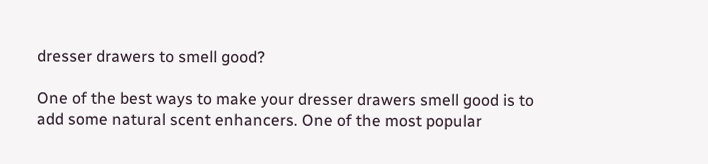dresser drawers to smell good?

One of the best ways to make your dresser drawers smell good is to add some natural scent enhancers. One of the most popular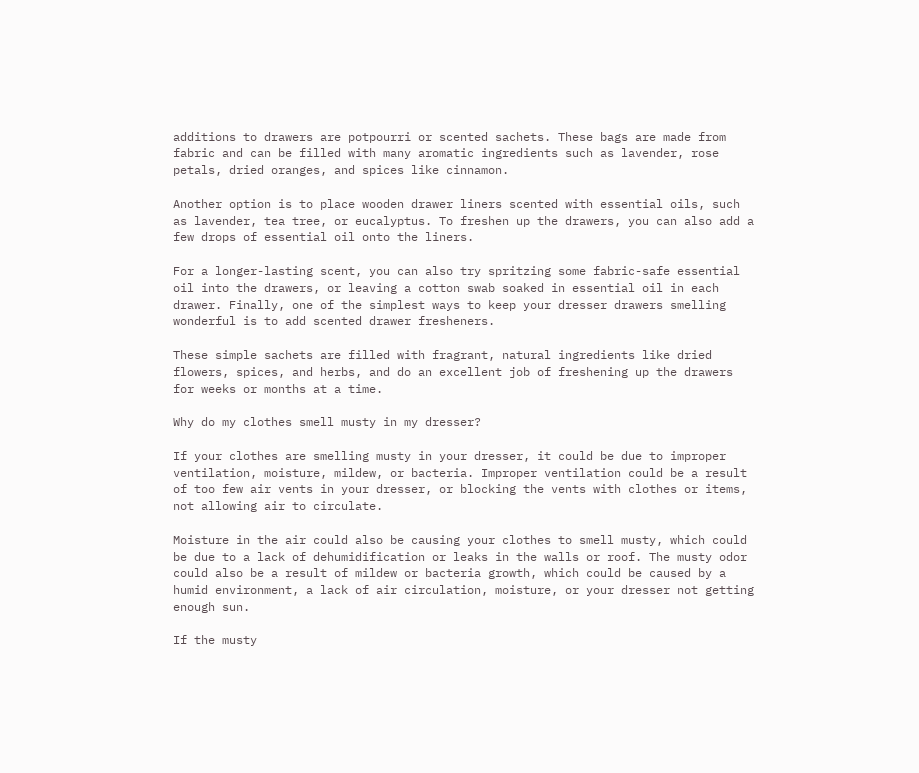additions to drawers are potpourri or scented sachets. These bags are made from fabric and can be filled with many aromatic ingredients such as lavender, rose petals, dried oranges, and spices like cinnamon.

Another option is to place wooden drawer liners scented with essential oils, such as lavender, tea tree, or eucalyptus. To freshen up the drawers, you can also add a few drops of essential oil onto the liners.

For a longer-lasting scent, you can also try spritzing some fabric-safe essential oil into the drawers, or leaving a cotton swab soaked in essential oil in each drawer. Finally, one of the simplest ways to keep your dresser drawers smelling wonderful is to add scented drawer fresheners.

These simple sachets are filled with fragrant, natural ingredients like dried flowers, spices, and herbs, and do an excellent job of freshening up the drawers for weeks or months at a time.

Why do my clothes smell musty in my dresser?

If your clothes are smelling musty in your dresser, it could be due to improper ventilation, moisture, mildew, or bacteria. Improper ventilation could be a result of too few air vents in your dresser, or blocking the vents with clothes or items, not allowing air to circulate.

Moisture in the air could also be causing your clothes to smell musty, which could be due to a lack of dehumidification or leaks in the walls or roof. The musty odor could also be a result of mildew or bacteria growth, which could be caused by a humid environment, a lack of air circulation, moisture, or your dresser not getting enough sun.

If the musty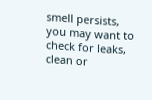smell persists, you may want to check for leaks, clean or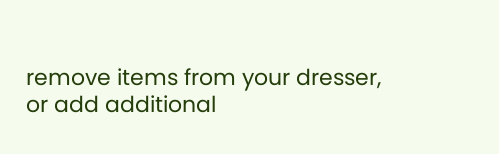remove items from your dresser, or add additional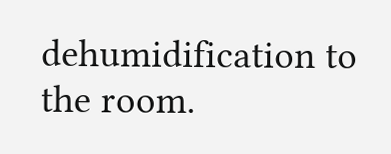dehumidification to the room.